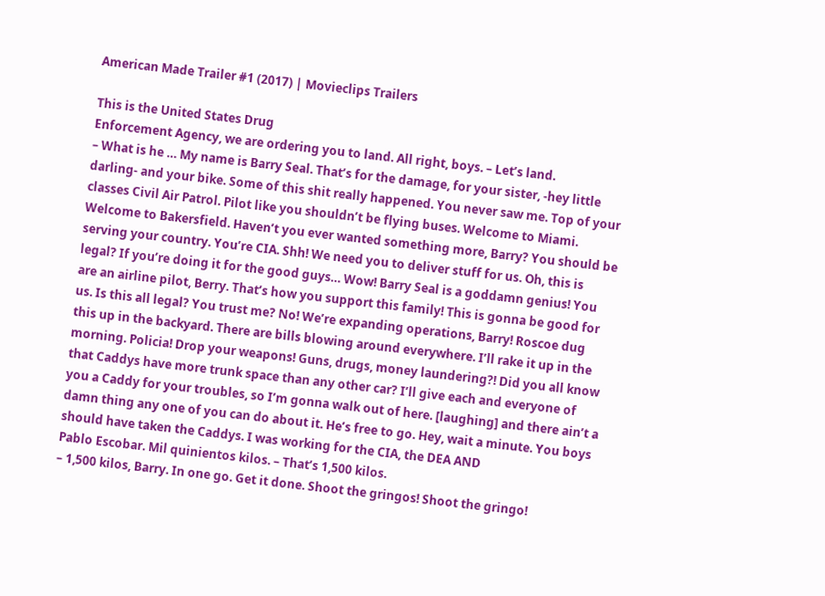American Made Trailer #1 (2017) | Movieclips Trailers

This is the United States Drug
Enforcement Agency, we are ordering you to land. All right, boys. – Let’s land.
– What is he … My name is Barry Seal. That’s for the damage, for your sister, -hey little darling- and your bike. Some of this shit really happened. You never saw me. Top of your classes Civil Air Patrol. Pilot like you shouldn’t be flying buses. Welcome to Miami. Welcome to Bakersfield. Haven’t you ever wanted something more, Barry? You should be serving your country. You’re CIA. Shh! We need you to deliver stuff for us. Oh, this is legal? If you’re doing it for the good guys… Wow! Barry Seal is a goddamn genius! You are an airline pilot, Berry. That’s how you support this family! This is gonna be good for us. Is this all legal? You trust me? No! We’re expanding operations, Barry! Roscoe dug this up in the backyard. There are bills blowing around everywhere. I’ll rake it up in the morning. Policia! Drop your weapons! Guns, drugs, money laundering?! Did you all know that Caddys have more trunk space than any other car? I’ll give each and everyone of you a Caddy for your troubles, so I’m gonna walk out of here. [laughing] and there ain’t a damn thing any one of you can do about it. He’s free to go. Hey, wait a minute. You boys should have taken the Caddys. I was working for the CIA, the DEA AND
Pablo Escobar. Mil quinientos kilos. – That’s 1,500 kilos.
– 1,500 kilos, Barry. In one go. Get it done. Shoot the gringos! Shoot the gringo!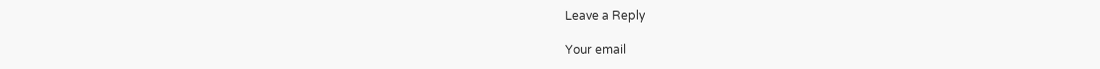Leave a Reply

Your email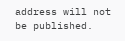address will not be published.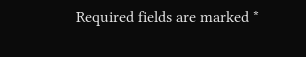Required fields are marked *